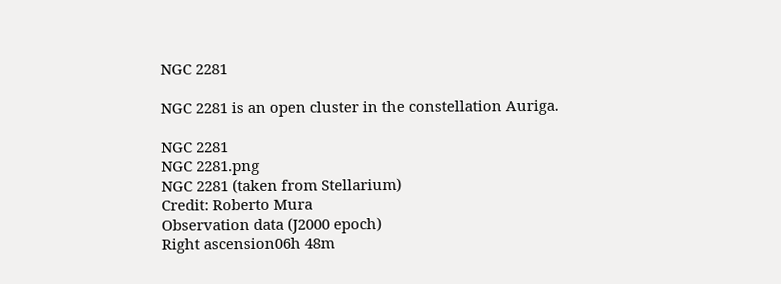NGC 2281

NGC 2281 is an open cluster in the constellation Auriga.

NGC 2281
NGC 2281.png
NGC 2281 (taken from Stellarium)
Credit: Roberto Mura
Observation data (J2000 epoch)
Right ascension06h 48m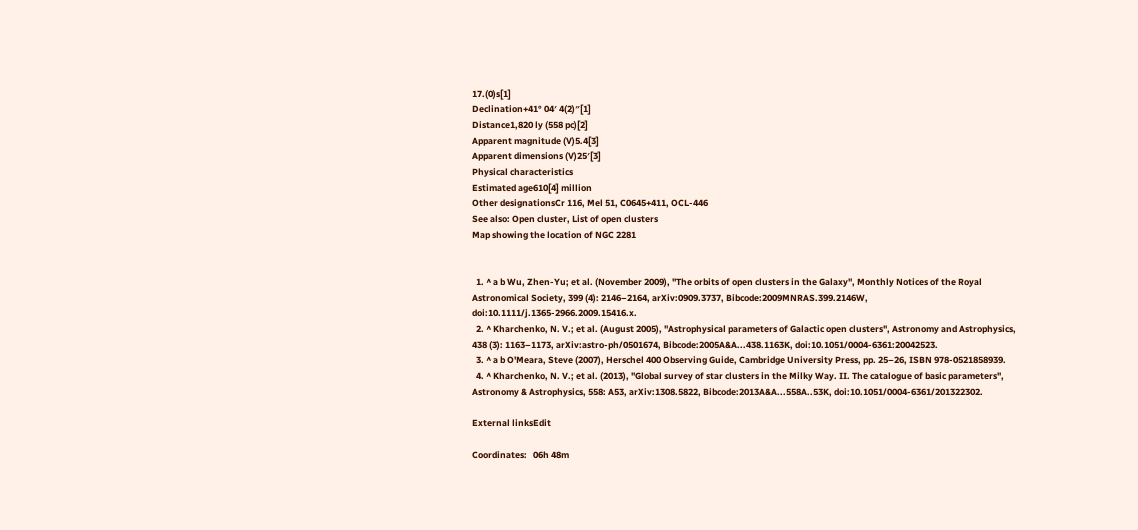17.(0)s[1]
Declination+41° 04′ 4(2)″[1]
Distance1,820 ly (558 pc)[2]
Apparent magnitude (V)5.4[3]
Apparent dimensions (V)25′[3]
Physical characteristics
Estimated age610[4] million
Other designationsCr 116, Mel 51, C0645+411, OCL-446
See also: Open cluster, List of open clusters
Map showing the location of NGC 2281


  1. ^ a b Wu, Zhen-Yu; et al. (November 2009), "The orbits of open clusters in the Galaxy", Monthly Notices of the Royal Astronomical Society, 399 (4): 2146–2164, arXiv:0909.3737, Bibcode:2009MNRAS.399.2146W, doi:10.1111/j.1365-2966.2009.15416.x.
  2. ^ Kharchenko, N. V.; et al. (August 2005), "Astrophysical parameters of Galactic open clusters", Astronomy and Astrophysics, 438 (3): 1163–1173, arXiv:astro-ph/0501674, Bibcode:2005A&A...438.1163K, doi:10.1051/0004-6361:20042523.
  3. ^ a b O'Meara, Steve (2007), Herschel 400 Observing Guide, Cambridge University Press, pp. 25–26, ISBN 978-0521858939.
  4. ^ Kharchenko, N. V.; et al. (2013), "Global survey of star clusters in the Milky Way. II. The catalogue of basic parameters", Astronomy & Astrophysics, 558: A53, arXiv:1308.5822, Bibcode:2013A&A...558A..53K, doi:10.1051/0004-6361/201322302.

External linksEdit

Coordinates:   06h 48m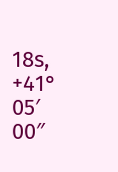18s, +41° 05′ 00″